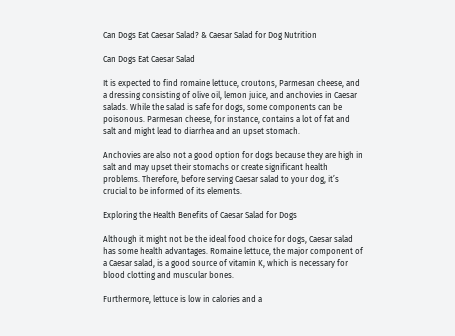Can Dogs Eat Caesar Salad? & Caesar Salad for Dog Nutrition

Can Dogs Eat Caesar Salad

It is expected to find romaine lettuce, croutons, Parmesan cheese, and a dressing consisting of olive oil, lemon juice, and anchovies in Caesar salads. While the salad is safe for dogs, some components can be poisonous. Parmesan cheese, for instance, contains a lot of fat and salt and might lead to diarrhea and an upset stomach.

Anchovies are also not a good option for dogs because they are high in salt and may upset their stomachs or create significant health problems. Therefore, before serving Caesar salad to your dog, it’s crucial to be informed of its elements.

Exploring the Health Benefits of Caesar Salad for Dogs

Although it might not be the ideal food choice for dogs, Caesar salad has some health advantages. Romaine lettuce, the major component of a Caesar salad, is a good source of vitamin K, which is necessary for blood clotting and muscular bones.

Furthermore, lettuce is low in calories and a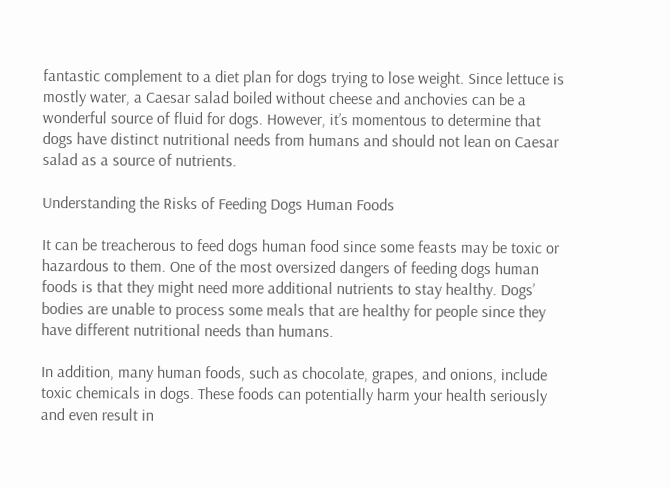fantastic complement to a diet plan for dogs trying to lose weight. Since lettuce is mostly water, a Caesar salad boiled without cheese and anchovies can be a wonderful source of fluid for dogs. However, it’s momentous to determine that dogs have distinct nutritional needs from humans and should not lean on Caesar salad as a source of nutrients.

Understanding the Risks of Feeding Dogs Human Foods

It can be treacherous to feed dogs human food since some feasts may be toxic or hazardous to them. One of the most oversized dangers of feeding dogs human foods is that they might need more additional nutrients to stay healthy. Dogs’ bodies are unable to process some meals that are healthy for people since they have different nutritional needs than humans.

In addition, many human foods, such as chocolate, grapes, and onions, include toxic chemicals in dogs. These foods can potentially harm your health seriously and even result in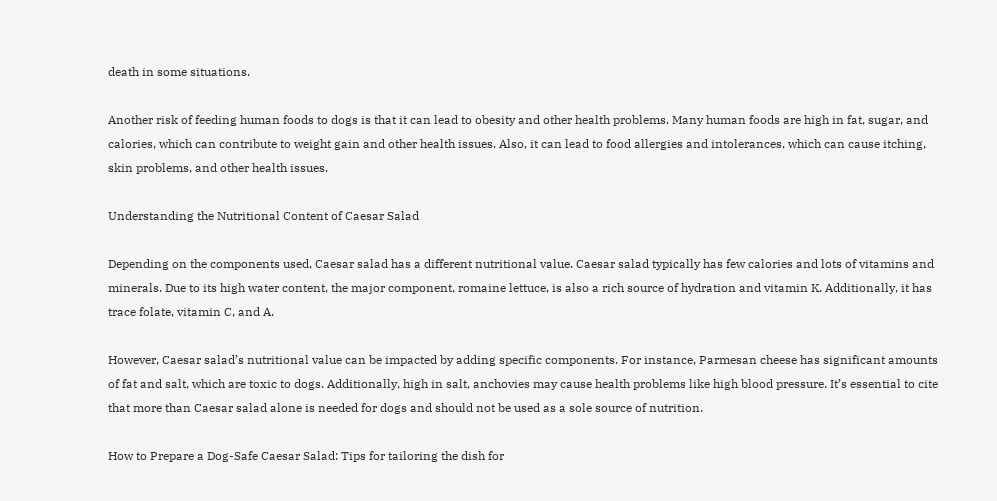death in some situations.

Another risk of feeding human foods to dogs is that it can lead to obesity and other health problems. Many human foods are high in fat, sugar, and calories, which can contribute to weight gain and other health issues. Also, it can lead to food allergies and intolerances, which can cause itching, skin problems, and other health issues.

Understanding the Nutritional Content of Caesar Salad

Depending on the components used, Caesar salad has a different nutritional value. Caesar salad typically has few calories and lots of vitamins and minerals. Due to its high water content, the major component, romaine lettuce, is also a rich source of hydration and vitamin K. Additionally, it has trace folate, vitamin C, and A.

However, Caesar salad’s nutritional value can be impacted by adding specific components. For instance, Parmesan cheese has significant amounts of fat and salt, which are toxic to dogs. Additionally, high in salt, anchovies may cause health problems like high blood pressure. It’s essential to cite that more than Caesar salad alone is needed for dogs and should not be used as a sole source of nutrition.

How to Prepare a Dog-Safe Caesar Salad: Tips for tailoring the dish for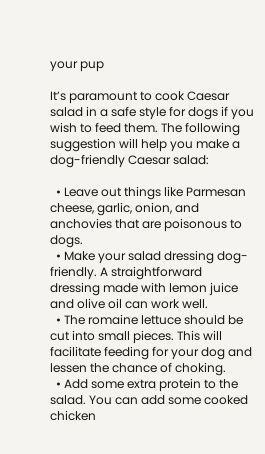your pup

It’s paramount to cook Caesar salad in a safe style for dogs if you wish to feed them. The following suggestion will help you make a dog-friendly Caesar salad:

  • Leave out things like Parmesan cheese, garlic, onion, and anchovies that are poisonous to dogs.
  • Make your salad dressing dog-friendly. A straightforward dressing made with lemon juice and olive oil can work well.
  • The romaine lettuce should be cut into small pieces. This will facilitate feeding for your dog and lessen the chance of choking.
  • Add some extra protein to the salad. You can add some cooked chicken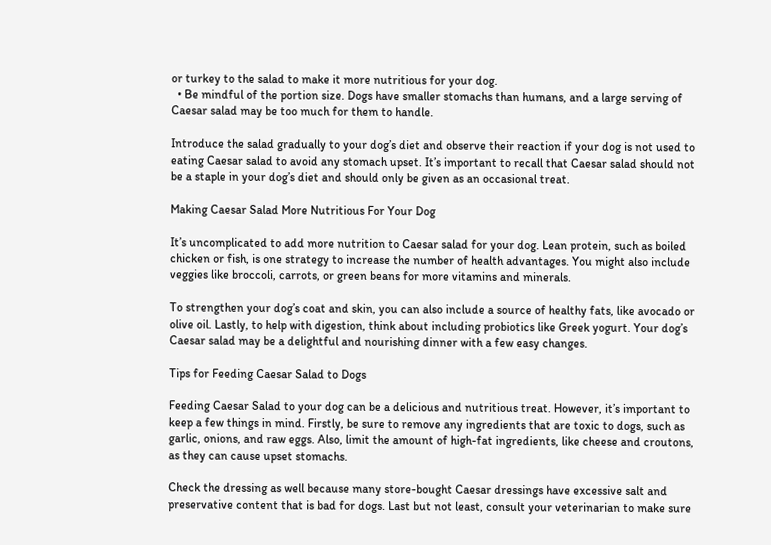or turkey to the salad to make it more nutritious for your dog.
  • Be mindful of the portion size. Dogs have smaller stomachs than humans, and a large serving of Caesar salad may be too much for them to handle.

Introduce the salad gradually to your dog’s diet and observe their reaction if your dog is not used to eating Caesar salad to avoid any stomach upset. It’s important to recall that Caesar salad should not be a staple in your dog’s diet and should only be given as an occasional treat.

Making Caesar Salad More Nutritious For Your Dog

It’s uncomplicated to add more nutrition to Caesar salad for your dog. Lean protein, such as boiled chicken or fish, is one strategy to increase the number of health advantages. You might also include veggies like broccoli, carrots, or green beans for more vitamins and minerals.

To strengthen your dog’s coat and skin, you can also include a source of healthy fats, like avocado or olive oil. Lastly, to help with digestion, think about including probiotics like Greek yogurt. Your dog’s Caesar salad may be a delightful and nourishing dinner with a few easy changes.

Tips for Feeding Caesar Salad to Dogs

Feeding Caesar Salad to your dog can be a delicious and nutritious treat. However, it’s important to keep a few things in mind. Firstly, be sure to remove any ingredients that are toxic to dogs, such as garlic, onions, and raw eggs. Also, limit the amount of high-fat ingredients, like cheese and croutons, as they can cause upset stomachs.

Check the dressing as well because many store-bought Caesar dressings have excessive salt and preservative content that is bad for dogs. Last but not least, consult your veterinarian to make sure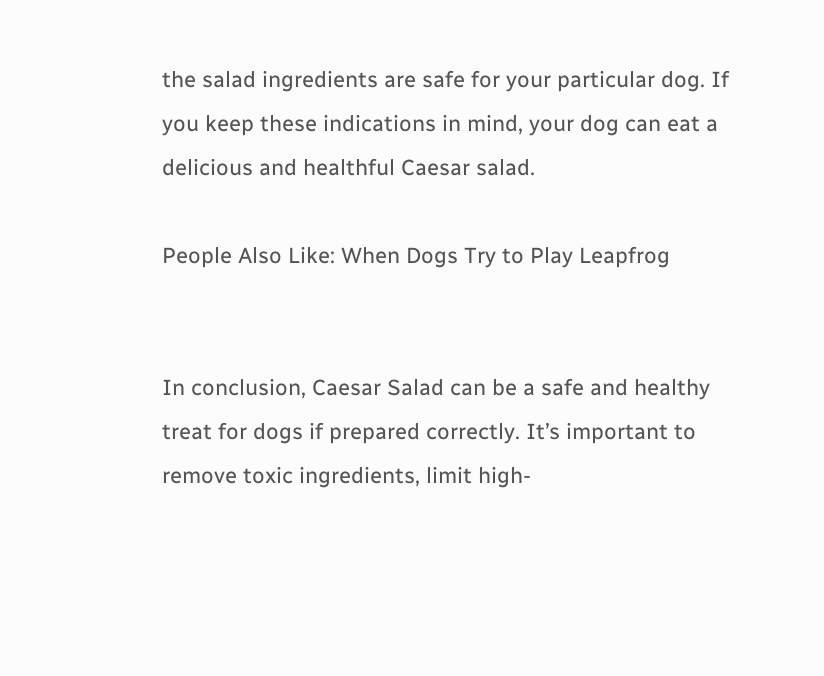the salad ingredients are safe for your particular dog. If you keep these indications in mind, your dog can eat a delicious and healthful Caesar salad.

People Also Like: When Dogs Try to Play Leapfrog


In conclusion, Caesar Salad can be a safe and healthy treat for dogs if prepared correctly. It’s important to remove toxic ingredients, limit high-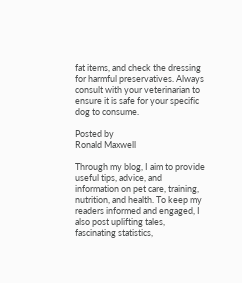fat items, and check the dressing for harmful preservatives. Always consult with your veterinarian to ensure it is safe for your specific dog to consume.

Posted by
Ronald Maxwell

Through my blog, I aim to provide useful tips, advice, and information on pet care, training, nutrition, and health. To keep my readers informed and engaged, I also post uplifting tales, fascinating statistics,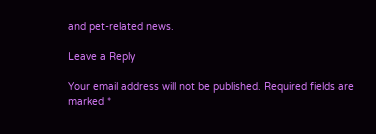and pet-related news.

Leave a Reply

Your email address will not be published. Required fields are marked *